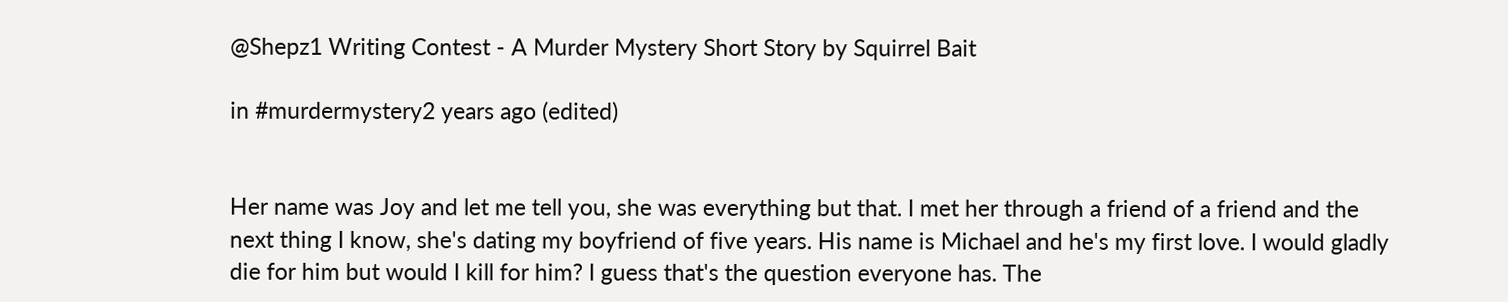@Shepz1 Writing Contest - A Murder Mystery Short Story by Squirrel Bait

in #murdermystery2 years ago (edited)


Her name was Joy and let me tell you, she was everything but that. I met her through a friend of a friend and the next thing I know, she's dating my boyfriend of five years. His name is Michael and he's my first love. I would gladly die for him but would I kill for him? I guess that's the question everyone has. The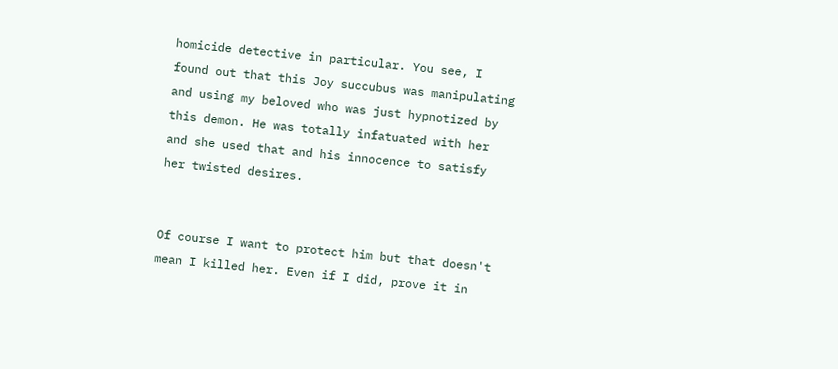homicide detective in particular. You see, I found out that this Joy succubus was manipulating and using my beloved who was just hypnotized by this demon. He was totally infatuated with her and she used that and his innocence to satisfy her twisted desires.


Of course I want to protect him but that doesn't mean I killed her. Even if I did, prove it in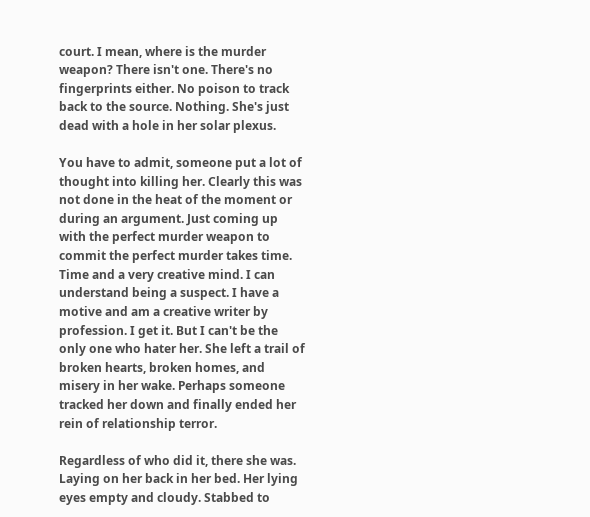court. I mean, where is the murder weapon? There isn't one. There's no fingerprints either. No poison to track back to the source. Nothing. She's just dead with a hole in her solar plexus.

You have to admit, someone put a lot of thought into killing her. Clearly this was not done in the heat of the moment or during an argument. Just coming up with the perfect murder weapon to commit the perfect murder takes time. Time and a very creative mind. I can understand being a suspect. I have a motive and am a creative writer by profession. I get it. But I can't be the only one who hater her. She left a trail of broken hearts, broken homes, and misery in her wake. Perhaps someone tracked her down and finally ended her rein of relationship terror.

Regardless of who did it, there she was. Laying on her back in her bed. Her lying eyes empty and cloudy. Stabbed to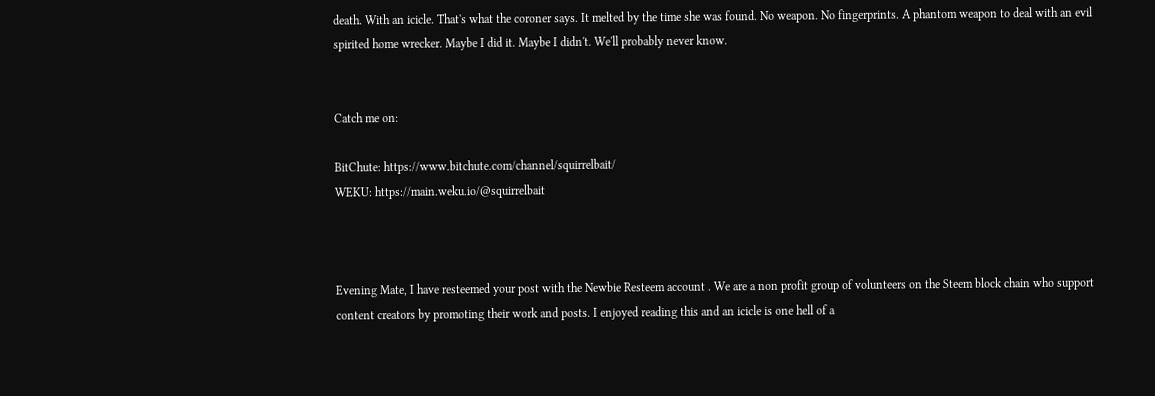death. With an icicle. That's what the coroner says. It melted by the time she was found. No weapon. No fingerprints. A phantom weapon to deal with an evil spirited home wrecker. Maybe I did it. Maybe I didn't. We'll probably never know.


Catch me on:

BitChute: https://www.bitchute.com/channel/squirrelbait/
WEKU: https://main.weku.io/@squirrelbait



Evening Mate, I have resteemed your post with the Newbie Resteem account . We are a non profit group of volunteers on the Steem block chain who support content creators by promoting their work and posts. I enjoyed reading this and an icicle is one hell of a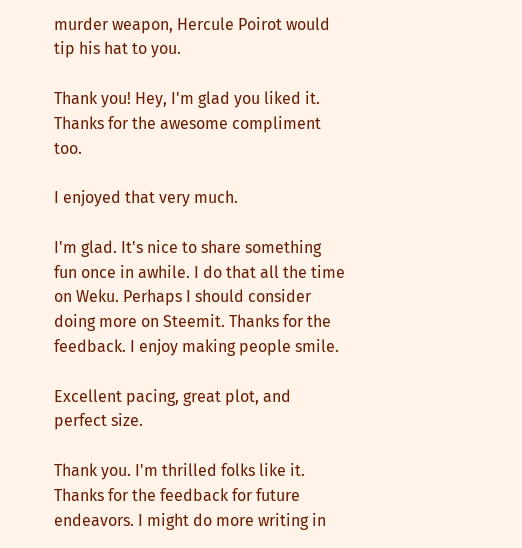murder weapon, Hercule Poirot would tip his hat to you.

Thank you! Hey, I'm glad you liked it. Thanks for the awesome compliment too.

I enjoyed that very much.

I'm glad. It's nice to share something fun once in awhile. I do that all the time on Weku. Perhaps I should consider doing more on Steemit. Thanks for the feedback. I enjoy making people smile.

Excellent pacing, great plot, and perfect size.

Thank you. I'm thrilled folks like it. Thanks for the feedback for future endeavors. I might do more writing in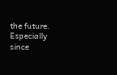the future. Especially since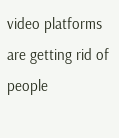video platforms are getting rid of people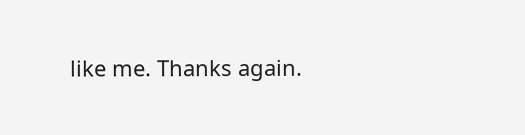like me. Thanks again.